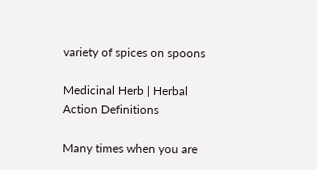variety of spices on spoons

Medicinal Herb | Herbal Action Definitions

Many times when you are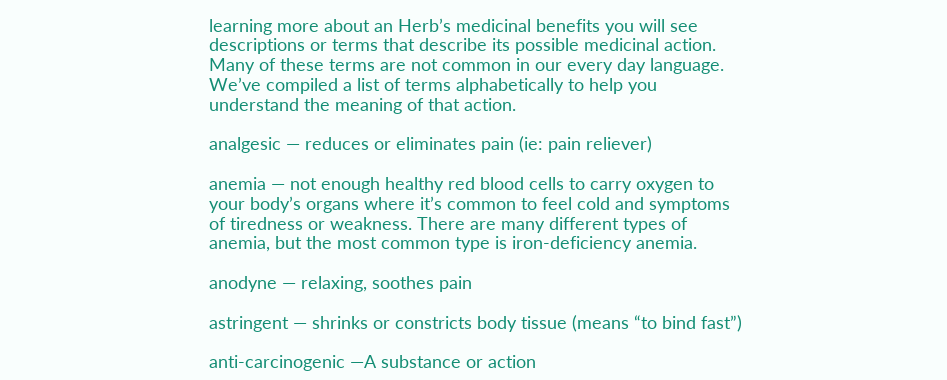learning more about an Herb’s medicinal benefits you will see descriptions or terms that describe its possible medicinal action. Many of these terms are not common in our every day language. We’ve compiled a list of terms alphabetically to help you understand the meaning of that action.

analgesic — reduces or eliminates pain (ie: pain reliever)

anemia — not enough healthy red blood cells to carry oxygen to your body’s organs where it’s common to feel cold and symptoms of tiredness or weakness. There are many different types of anemia, but the most common type is iron-deficiency anemia.

anodyne — relaxing, soothes pain

astringent — shrinks or constricts body tissue (means “to bind fast”)

anti-carcinogenic —A substance or action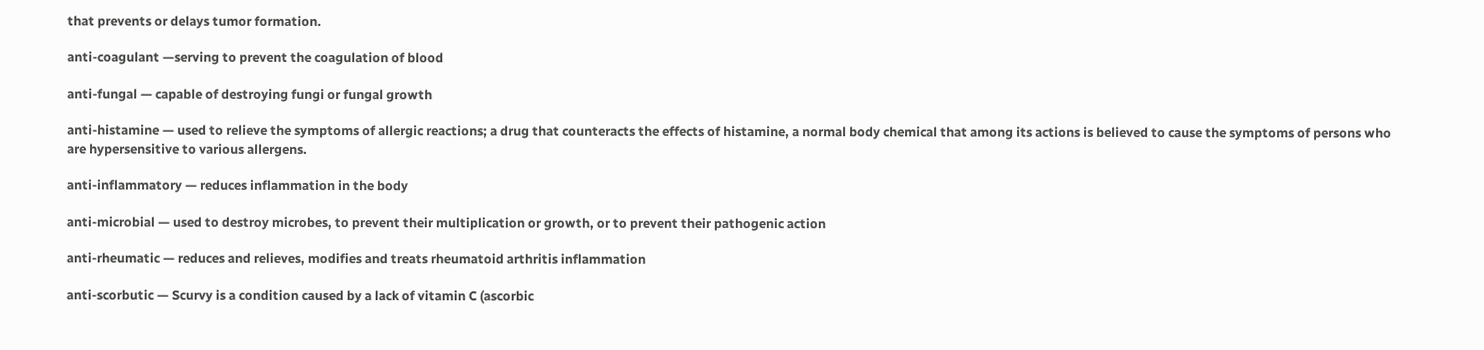that prevents or delays tumor formation.

anti-coagulant —serving to prevent the coagulation of blood

anti-fungal — capable of destroying fungi or fungal growth

anti-histamine — used to relieve the symptoms of allergic reactions; a drug that counteracts the effects of histamine, a normal body chemical that among its actions is believed to cause the symptoms of persons who are hypersensitive to various allergens.

anti-inflammatory — reduces inflammation in the body

anti-microbial — used to destroy microbes, to prevent their multiplication or growth, or to prevent their pathogenic action

anti-rheumatic — reduces and relieves, modifies and treats rheumatoid arthritis inflammation

anti-scorbutic — Scurvy is a condition caused by a lack of vitamin C (ascorbic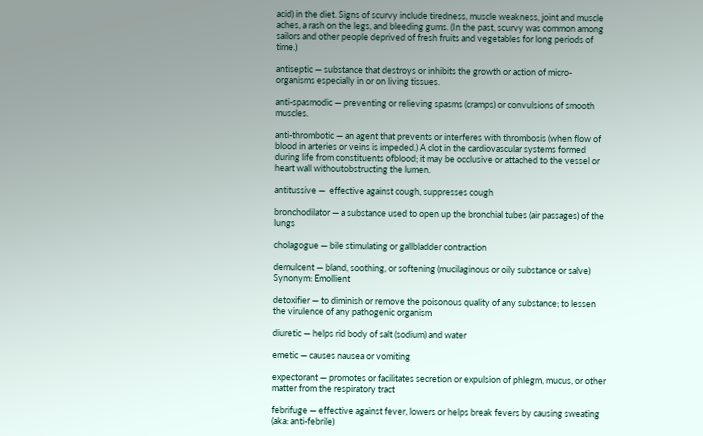acid) in the diet. Signs of scurvy include tiredness, muscle weakness, joint and muscle aches, a rash on the legs, and bleeding gums. (In the past, scurvy was common among sailors and other people deprived of fresh fruits and vegetables for long periods of time.)

antiseptic — substance that destroys or inhibits the growth or action of micro-organisms especially in or on living tissues.

anti-spasmodic — preventing or relieving spasms (cramps) or convulsions of smooth muscles.

anti-thrombotic — an agent that prevents or interferes with thrombosis (when flow of blood in arteries or veins is impeded.) A clot in the cardiovascular systems formed during life from constituents ofblood; it may be occlusive or attached to the vessel or heart wall withoutobstructing the lumen.

antitussive —  effective against cough, suppresses cough

bronchodilator — a substance used to open up the bronchial tubes (air passages) of the lungs

cholagogue — bile stimulating or gallbladder contraction

demulcent — bland, soothing, or softening (mucilaginous or oily substance or salve) Synonym: Emollient

detoxifier — to diminish or remove the poisonous quality of any substance; to lessen the virulence of any pathogenic organism

diuretic — helps rid body of salt (sodium) and water

emetic — causes nausea or vomiting

expectorant — promotes or facilitates secretion or expulsion of phlegm, mucus, or other matter from the respiratory tract

febrifuge — effective against fever, lowers or helps break fevers by causing sweating (aka: anti-febrile)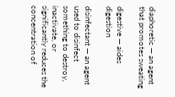diaphoretic — an agent that promotes sweating

digestive — aides digestion

disinfectant — an agent used to disinfect something to destroy, inactivate, or significantly reduces the concentration of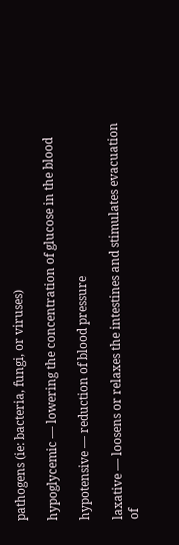pathogens (ie: bacteria, fungi, or viruses)

hypoglycemic — lowering the concentration of glucose in the blood

hypotensive — reduction of blood pressure

laxative — loosens or relaxes the intestines and stimulates evacuation of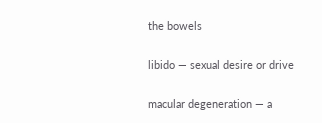the bowels

libido — sexual desire or drive

macular degeneration — a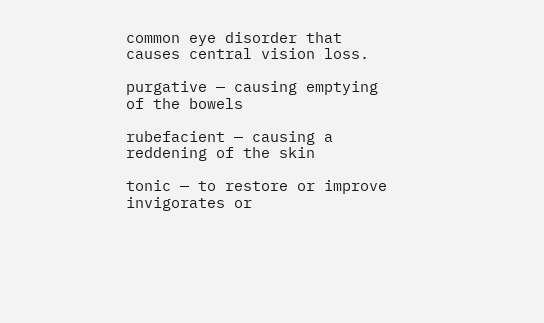common eye disorder that causes central vision loss.

purgative — causing emptying of the bowels

rubefacient — causing a reddening of the skin

tonic — to restore or improve invigorates or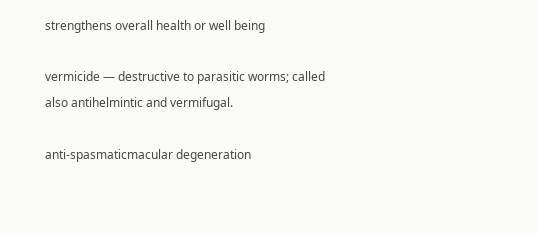strengthens overall health or well being

vermicide — destructive to parasitic worms; called also antihelmintic and vermifugal.

anti-spasmaticmacular degeneration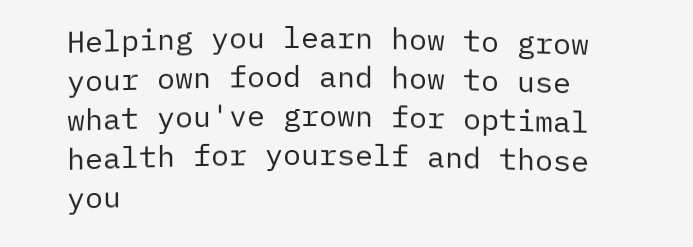Helping you learn how to grow your own food and how to use what you've grown for optimal health for yourself and those you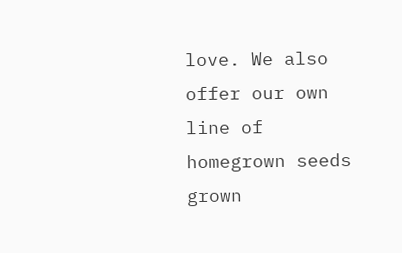love. We also offer our own line of homegrown seeds grown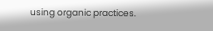using organic practices.